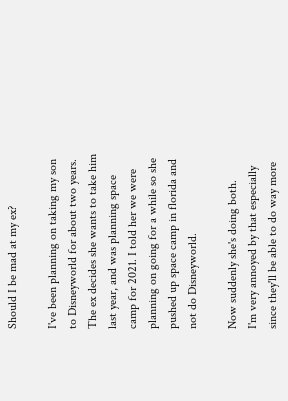Should I be mad at my ex?

I've been planning on taking my son to Disneyworld for about two years.
The ex decides she wants to take him last year, and was planning space camp for 2021. I told her we were planning on going for a while so she pushed up space camp in florida and not do Disneyworld.

Now suddenly she's doing both.
I'm very annoyed by that especially since they'll be able to do way more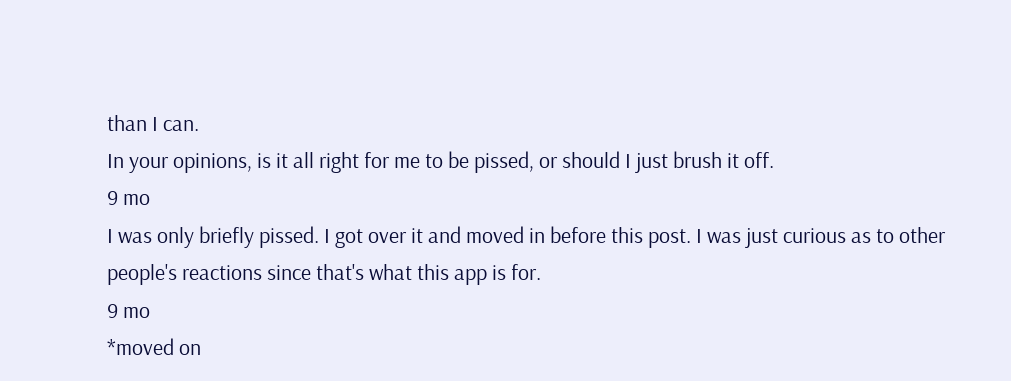than I can.
In your opinions, is it all right for me to be pissed, or should I just brush it off.
9 mo
I was only briefly pissed. I got over it and moved in before this post. I was just curious as to other people's reactions since that's what this app is for.
9 mo
*moved on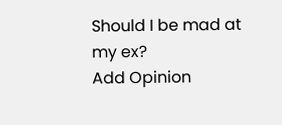Should I be mad at my ex?
Add Opinion